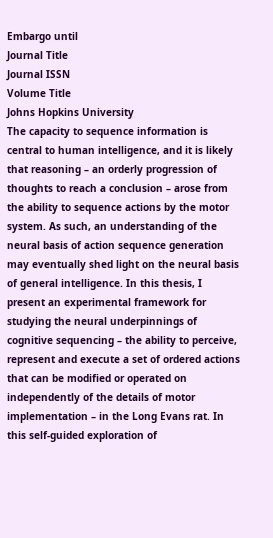Embargo until
Journal Title
Journal ISSN
Volume Title
Johns Hopkins University
The capacity to sequence information is central to human intelligence, and it is likely that reasoning – an orderly progression of thoughts to reach a conclusion – arose from the ability to sequence actions by the motor system. As such, an understanding of the neural basis of action sequence generation may eventually shed light on the neural basis of general intelligence. In this thesis, I present an experimental framework for studying the neural underpinnings of cognitive sequencing – the ability to perceive, represent and execute a set of ordered actions that can be modified or operated on independently of the details of motor implementation – in the Long Evans rat. In this self-guided exploration of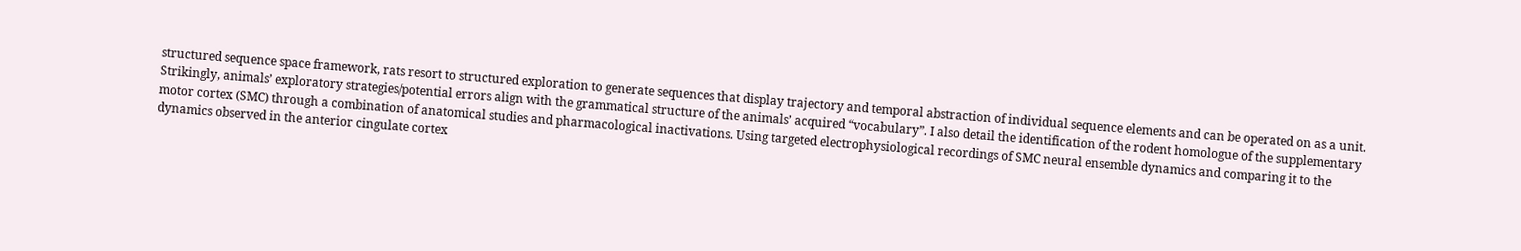structured sequence space framework, rats resort to structured exploration to generate sequences that display trajectory and temporal abstraction of individual sequence elements and can be operated on as a unit. Strikingly, animals’ exploratory strategies/potential errors align with the grammatical structure of the animals’ acquired “vocabulary”. I also detail the identification of the rodent homologue of the supplementary motor cortex (SMC) through a combination of anatomical studies and pharmacological inactivations. Using targeted electrophysiological recordings of SMC neural ensemble dynamics and comparing it to the dynamics observed in the anterior cingulate cortex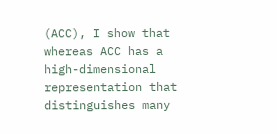(ACC), I show that whereas ACC has a high-dimensional representation that distinguishes many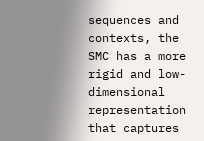sequences and contexts, the SMC has a more rigid and low-dimensional representation that captures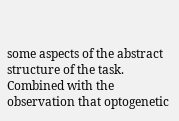some aspects of the abstract structure of the task. Combined with the observation that optogenetic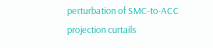perturbation of SMC-to-ACC projection curtails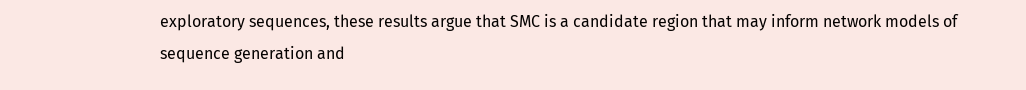exploratory sequences, these results argue that SMC is a candidate region that may inform network models of sequence generation and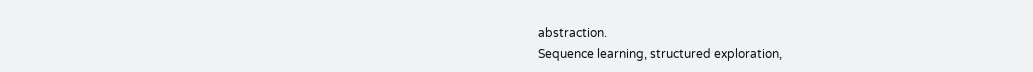abstraction.
Sequence learning, structured exploration,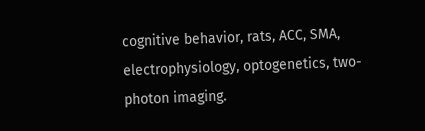cognitive behavior, rats, ACC, SMA, electrophysiology, optogenetics, two-photon imaging.